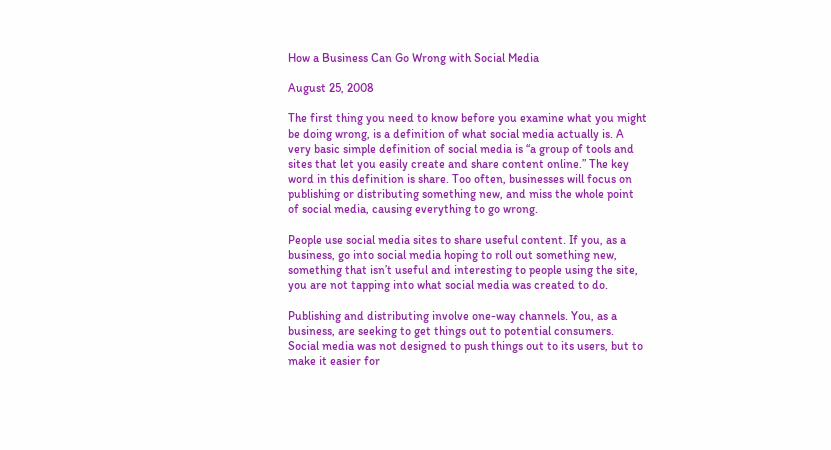How a Business Can Go Wrong with Social Media

August 25, 2008

The first thing you need to know before you examine what you might be doing wrong, is a definition of what social media actually is. A very basic simple definition of social media is “a group of tools and sites that let you easily create and share content online.” The key word in this definition is share. Too often, businesses will focus on publishing or distributing something new, and miss the whole point of social media, causing everything to go wrong.

People use social media sites to share useful content. If you, as a business, go into social media hoping to roll out something new, something that isn’t useful and interesting to people using the site, you are not tapping into what social media was created to do.

Publishing and distributing involve one-way channels. You, as a business, are seeking to get things out to potential consumers. Social media was not designed to push things out to its users, but to make it easier for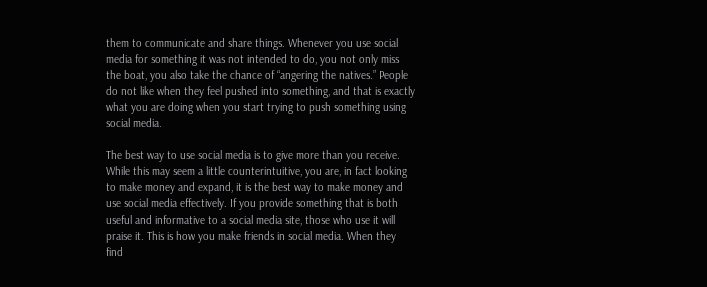them to communicate and share things. Whenever you use social media for something it was not intended to do, you not only miss the boat, you also take the chance of “angering the natives.” People do not like when they feel pushed into something, and that is exactly what you are doing when you start trying to push something using social media.

The best way to use social media is to give more than you receive. While this may seem a little counterintuitive, you are, in fact looking to make money and expand, it is the best way to make money and use social media effectively. If you provide something that is both useful and informative to a social media site, those who use it will praise it. This is how you make friends in social media. When they find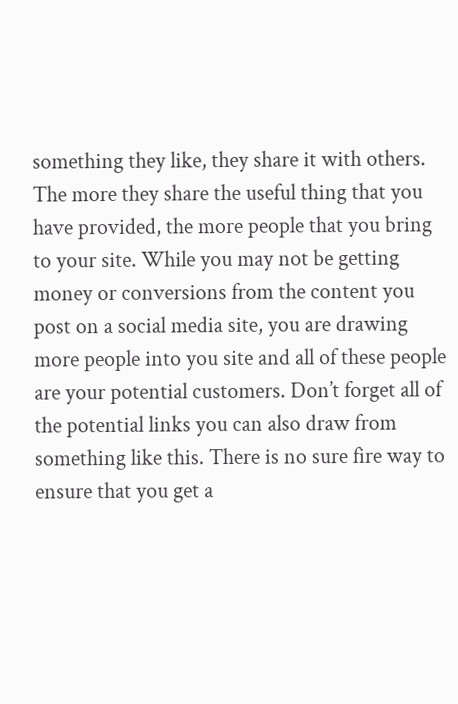something they like, they share it with others. The more they share the useful thing that you have provided, the more people that you bring to your site. While you may not be getting money or conversions from the content you post on a social media site, you are drawing more people into you site and all of these people are your potential customers. Don’t forget all of the potential links you can also draw from something like this. There is no sure fire way to ensure that you get a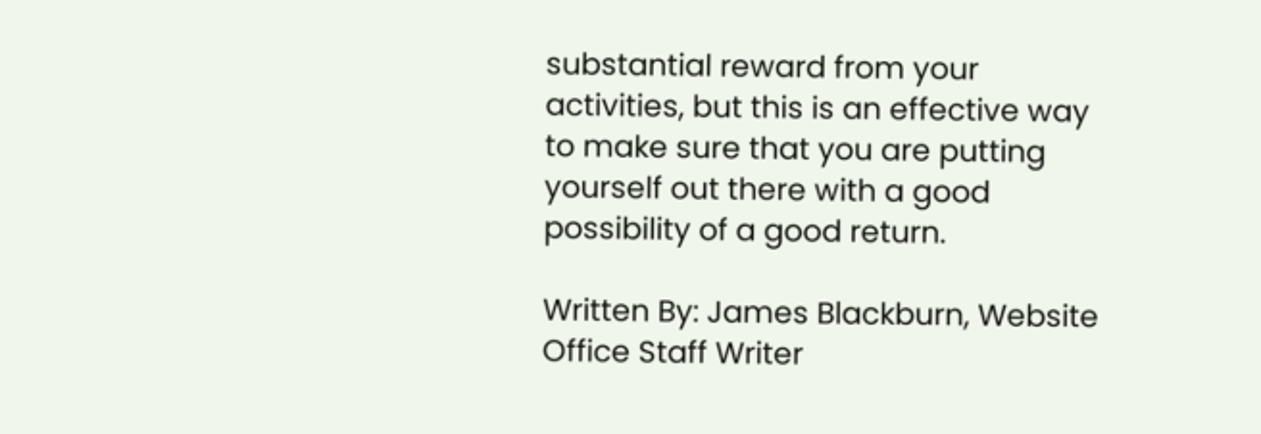substantial reward from your activities, but this is an effective way to make sure that you are putting yourself out there with a good possibility of a good return.

Written By: James Blackburn, Website Office Staff Writer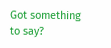Got something to say?